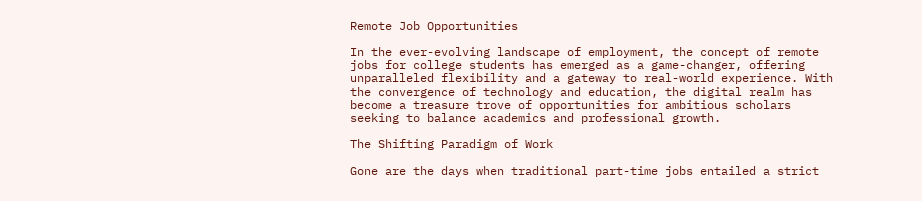Remote Job Opportunities

In the ever-evolving landscape of employment, the concept of remote jobs for college students has emerged as a game-changer, offering unparalleled flexibility and a gateway to real-world experience. With the convergence of technology and education, the digital realm has become a treasure trove of opportunities for ambitious scholars seeking to balance academics and professional growth.

The Shifting Paradigm of Work

Gone are the days when traditional part-time jobs entailed a strict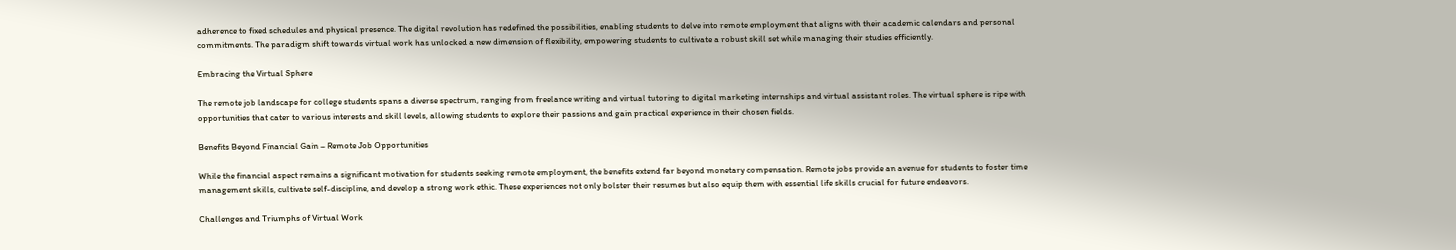adherence to fixed schedules and physical presence. The digital revolution has redefined the possibilities, enabling students to delve into remote employment that aligns with their academic calendars and personal commitments. The paradigm shift towards virtual work has unlocked a new dimension of flexibility, empowering students to cultivate a robust skill set while managing their studies efficiently.

Embracing the Virtual Sphere

The remote job landscape for college students spans a diverse spectrum, ranging from freelance writing and virtual tutoring to digital marketing internships and virtual assistant roles. The virtual sphere is ripe with opportunities that cater to various interests and skill levels, allowing students to explore their passions and gain practical experience in their chosen fields.

Benefits Beyond Financial Gain – Remote Job Opportunities

While the financial aspect remains a significant motivation for students seeking remote employment, the benefits extend far beyond monetary compensation. Remote jobs provide an avenue for students to foster time management skills, cultivate self-discipline, and develop a strong work ethic. These experiences not only bolster their resumes but also equip them with essential life skills crucial for future endeavors.

Challenges and Triumphs of Virtual Work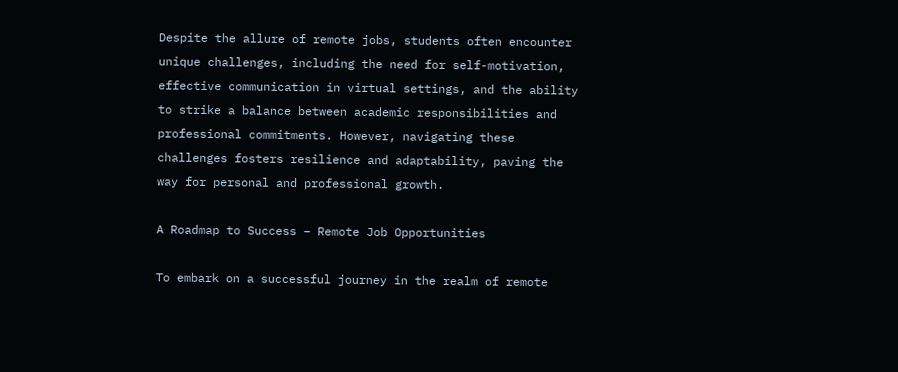Despite the allure of remote jobs, students often encounter unique challenges, including the need for self-motivation, effective communication in virtual settings, and the ability to strike a balance between academic responsibilities and professional commitments. However, navigating these challenges fosters resilience and adaptability, paving the way for personal and professional growth.

A Roadmap to Success – Remote Job Opportunities

To embark on a successful journey in the realm of remote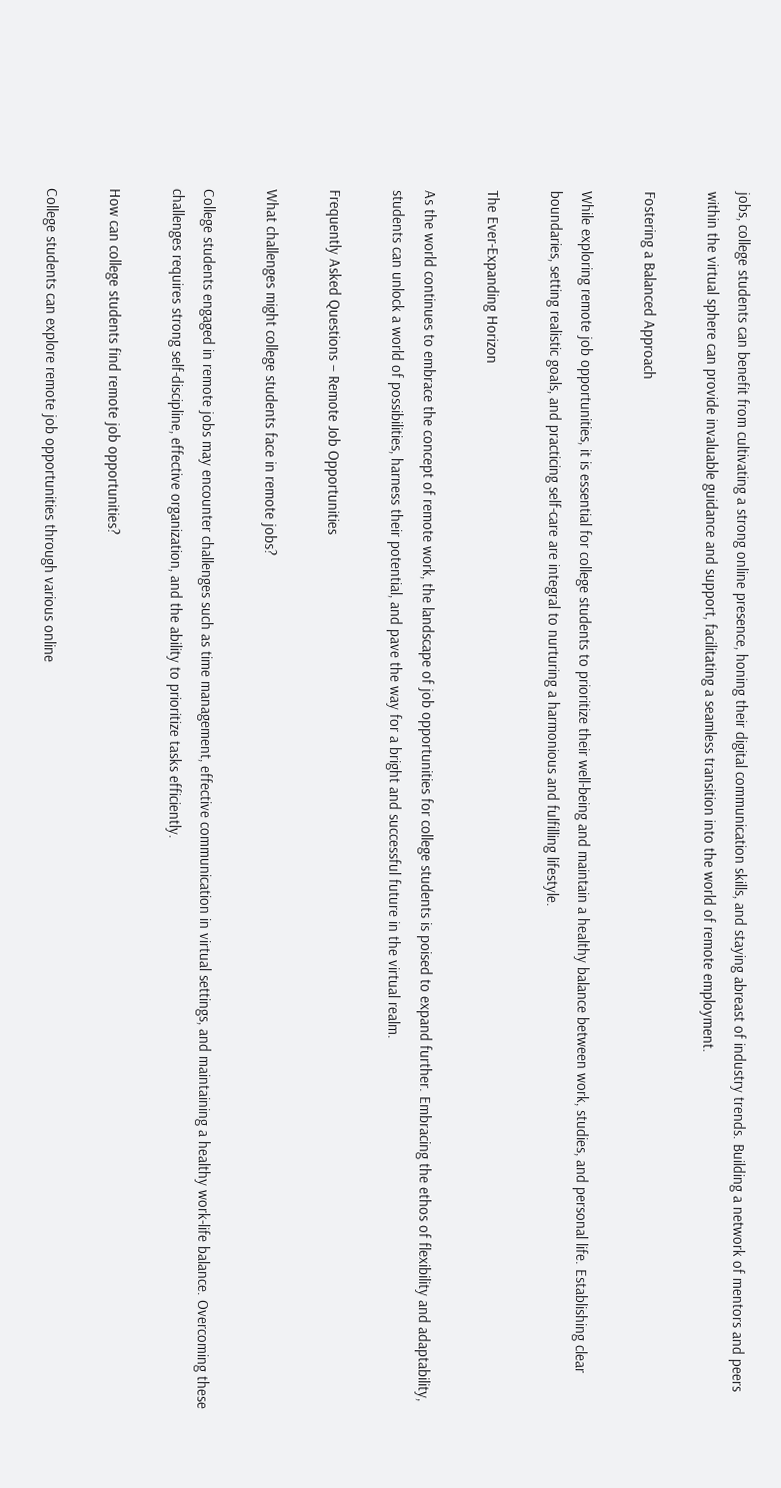jobs, college students can benefit from cultivating a strong online presence, honing their digital communication skills, and staying abreast of industry trends. Building a network of mentors and peers within the virtual sphere can provide invaluable guidance and support, facilitating a seamless transition into the world of remote employment.

Fostering a Balanced Approach

While exploring remote job opportunities, it is essential for college students to prioritize their well-being and maintain a healthy balance between work, studies, and personal life. Establishing clear boundaries, setting realistic goals, and practicing self-care are integral to nurturing a harmonious and fulfilling lifestyle.

The Ever-Expanding Horizon

As the world continues to embrace the concept of remote work, the landscape of job opportunities for college students is poised to expand further. Embracing the ethos of flexibility and adaptability, students can unlock a world of possibilities, harness their potential, and pave the way for a bright and successful future in the virtual realm.

Frequently Asked Questions – Remote Job Opportunities

What challenges might college students face in remote jobs?

College students engaged in remote jobs may encounter challenges such as time management, effective communication in virtual settings, and maintaining a healthy work-life balance. Overcoming these challenges requires strong self-discipline, effective organization, and the ability to prioritize tasks efficiently.

How can college students find remote job opportunities?

College students can explore remote job opportunities through various online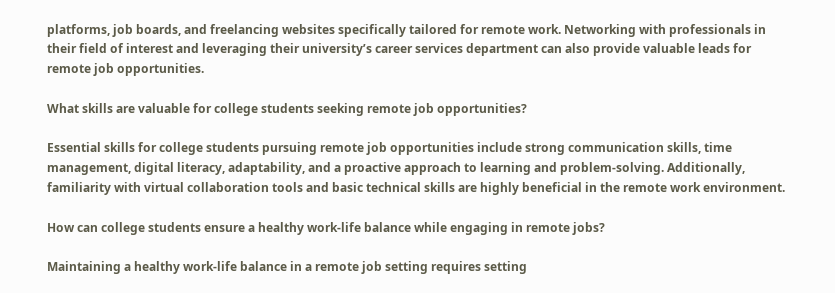platforms, job boards, and freelancing websites specifically tailored for remote work. Networking with professionals in their field of interest and leveraging their university’s career services department can also provide valuable leads for remote job opportunities.

What skills are valuable for college students seeking remote job opportunities?

Essential skills for college students pursuing remote job opportunities include strong communication skills, time management, digital literacy, adaptability, and a proactive approach to learning and problem-solving. Additionally, familiarity with virtual collaboration tools and basic technical skills are highly beneficial in the remote work environment.

How can college students ensure a healthy work-life balance while engaging in remote jobs?

Maintaining a healthy work-life balance in a remote job setting requires setting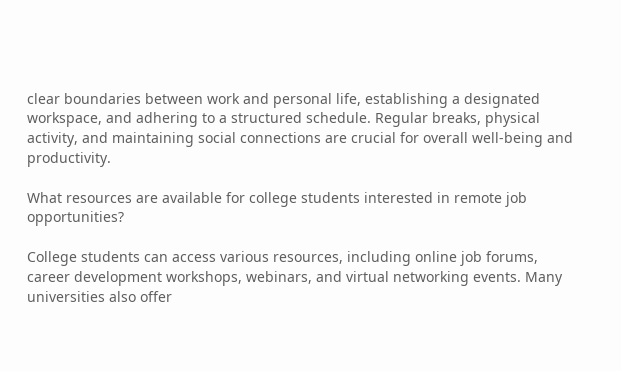clear boundaries between work and personal life, establishing a designated workspace, and adhering to a structured schedule. Regular breaks, physical activity, and maintaining social connections are crucial for overall well-being and productivity.

What resources are available for college students interested in remote job opportunities?

College students can access various resources, including online job forums, career development workshops, webinars, and virtual networking events. Many universities also offer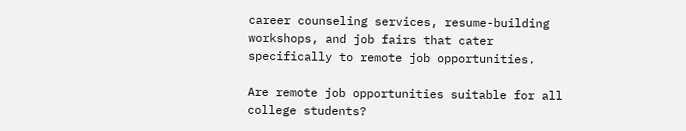career counseling services, resume-building workshops, and job fairs that cater specifically to remote job opportunities.

Are remote job opportunities suitable for all college students?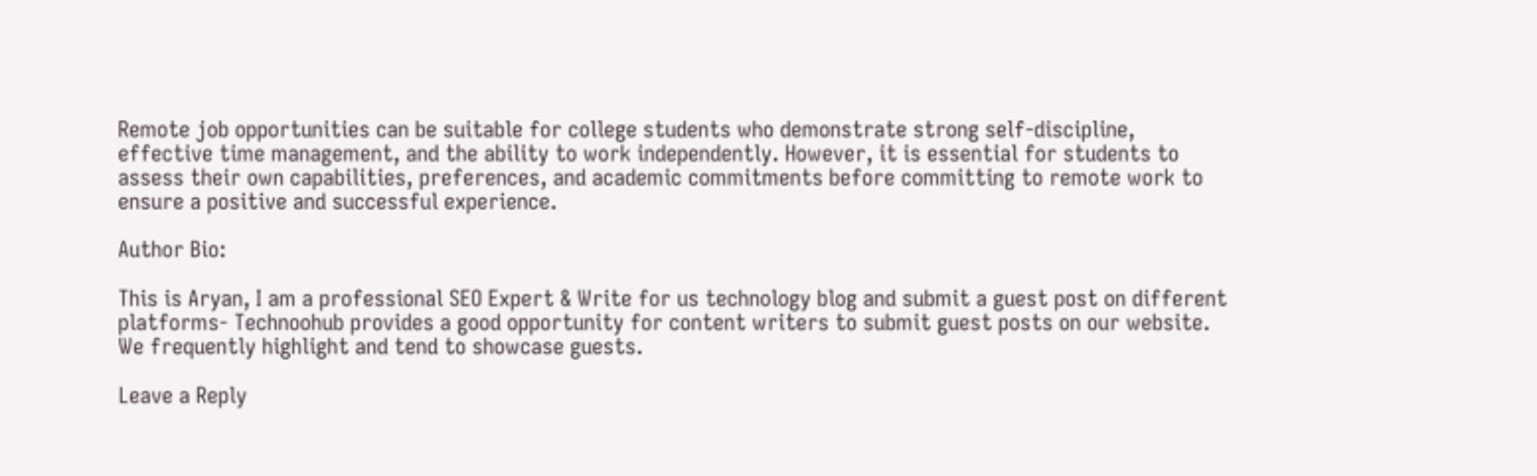Remote job opportunities can be suitable for college students who demonstrate strong self-discipline, effective time management, and the ability to work independently. However, it is essential for students to assess their own capabilities, preferences, and academic commitments before committing to remote work to ensure a positive and successful experience.

Author Bio:

This is Aryan, I am a professional SEO Expert & Write for us technology blog and submit a guest post on different platforms- Technoohub provides a good opportunity for content writers to submit guest posts on our website. We frequently highlight and tend to showcase guests.

Leave a Reply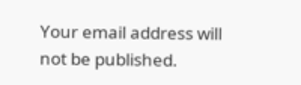Your email address will not be published.